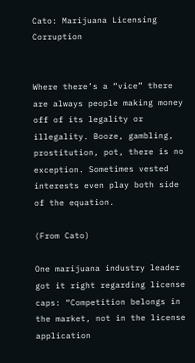Cato: Marijuana Licensing Corruption


Where there’s a “vice” there are always people making money off of its legality or illegality. Booze, gambling, prostitution, pot, there is no exception. Sometimes vested interests even play both side of the equation.

(From Cato)

One marijuana industry leader got it right regarding license caps: “Competition belongs in the market, not in the license application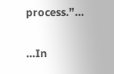process.”…

…In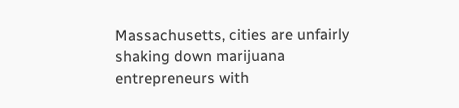Massachusetts, cities are unfairly shaking down marijuana entrepreneurs with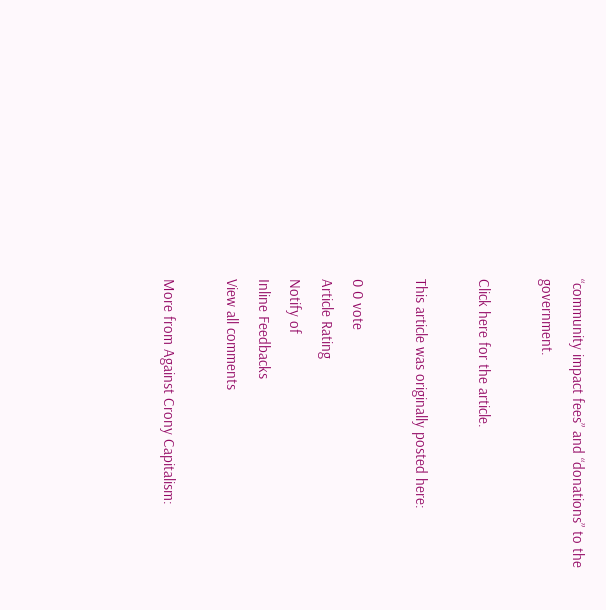“community impact fees” and “donations” to the government.

Click here for the article.

This article was originally posted here:

0 0 vote
Article Rating
Notify of
Inline Feedbacks
View all comments

More from Against Crony Capitalism: